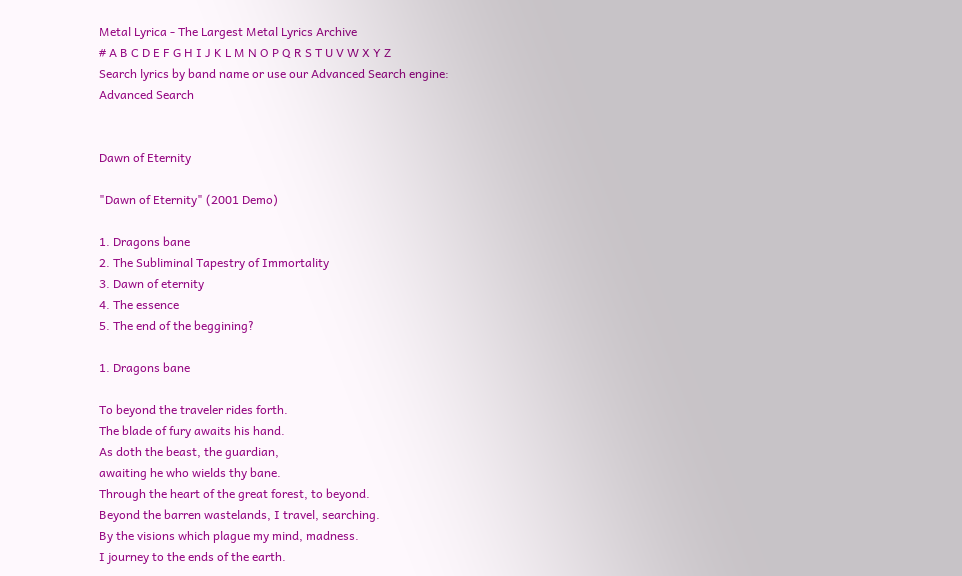Metal Lyrica - The Largest Metal Lyrics Archive
# A B C D E F G H I J K L M N O P Q R S T U V W X Y Z
Search lyrics by band name or use our Advanced Search engine:
Advanced Search


Dawn of Eternity

"Dawn of Eternity" (2001 Demo)

1. Dragons bane
2. The Subliminal Tapestry of Immortality
3. Dawn of eternity
4. The essence
5. The end of the beggining?

1. Dragons bane

To beyond the traveler rides forth.
The blade of fury awaits his hand.
As doth the beast, the guardian,
awaiting he who wields thy bane.
Through the heart of the great forest, to beyond.
Beyond the barren wastelands, I travel, searching.
By the visions which plague my mind, madness.
I journey to the ends of the earth.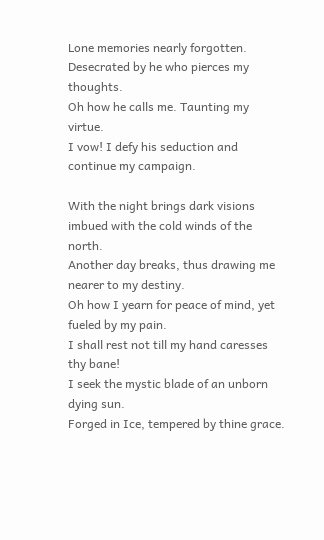Lone memories nearly forgotten.
Desecrated by he who pierces my thoughts.
Oh how he calls me. Taunting my virtue.
I vow! I defy his seduction and continue my campaign.

With the night brings dark visions
imbued with the cold winds of the north.
Another day breaks, thus drawing me nearer to my destiny.
Oh how I yearn for peace of mind, yet fueled by my pain.
I shall rest not till my hand caresses thy bane!
I seek the mystic blade of an unborn dying sun.
Forged in Ice, tempered by thine grace.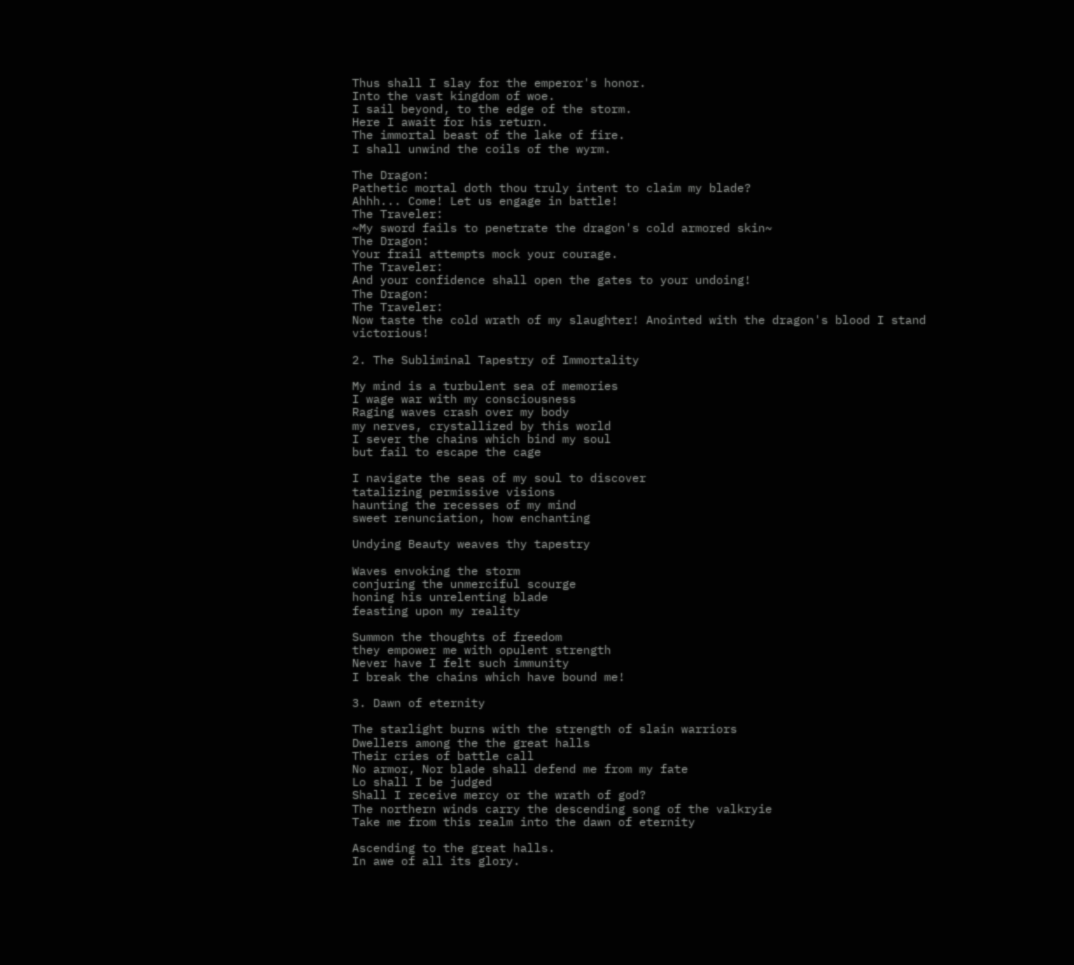Thus shall I slay for the emperor's honor.
Into the vast kingdom of woe.
I sail beyond, to the edge of the storm.
Here I await for his return.
The immortal beast of the lake of fire.
I shall unwind the coils of the wyrm.

The Dragon:
Pathetic mortal doth thou truly intent to claim my blade?
Ahhh... Come! Let us engage in battle!
The Traveler:
~My sword fails to penetrate the dragon's cold armored skin~
The Dragon:
Your frail attempts mock your courage.
The Traveler:
And your confidence shall open the gates to your undoing!
The Dragon:
The Traveler:
Now taste the cold wrath of my slaughter! Anointed with the dragon's blood I stand victorious!

2. The Subliminal Tapestry of Immortality

My mind is a turbulent sea of memories
I wage war with my consciousness
Raging waves crash over my body
my nerves, crystallized by this world
I sever the chains which bind my soul
but fail to escape the cage

I navigate the seas of my soul to discover
tatalizing permissive visions
haunting the recesses of my mind
sweet renunciation, how enchanting

Undying Beauty weaves thy tapestry

Waves envoking the storm
conjuring the unmerciful scourge
honing his unrelenting blade
feasting upon my reality

Summon the thoughts of freedom
they empower me with opulent strength
Never have I felt such immunity
I break the chains which have bound me!

3. Dawn of eternity

The starlight burns with the strength of slain warriors
Dwellers among the the great halls
Their cries of battle call
No armor, Nor blade shall defend me from my fate
Lo shall I be judged
Shall I receive mercy or the wrath of god?
The northern winds carry the descending song of the valkryie
Take me from this realm into the dawn of eternity

Ascending to the great halls.
In awe of all its glory.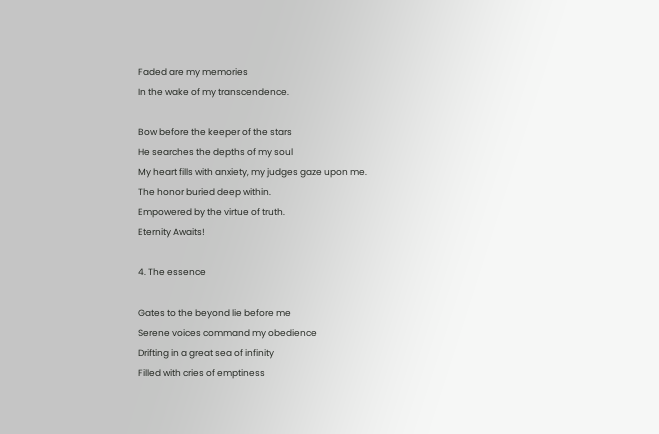Faded are my memories
In the wake of my transcendence.

Bow before the keeper of the stars
He searches the depths of my soul
My heart fills with anxiety, my judges gaze upon me.
The honor buried deep within.
Empowered by the virtue of truth.
Eternity Awaits!

4. The essence

Gates to the beyond lie before me
Serene voices command my obedience
Drifting in a great sea of infinity
Filled with cries of emptiness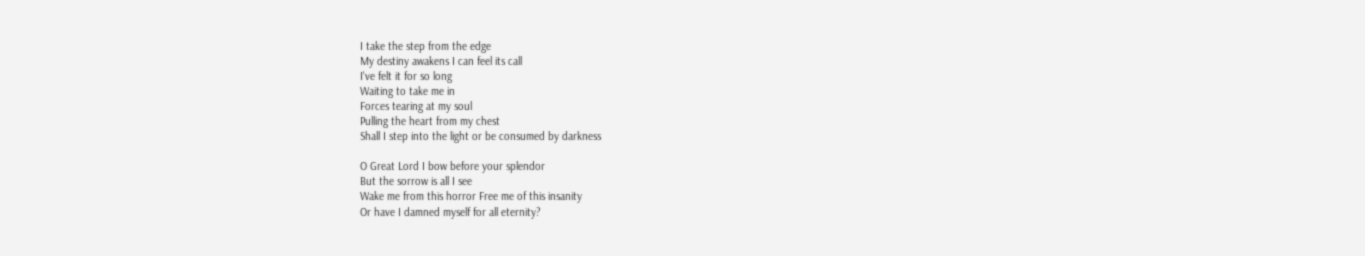I take the step from the edge
My destiny awakens I can feel its call
I've felt it for so long
Waiting to take me in
Forces tearing at my soul
Pulling the heart from my chest
Shall I step into the light or be consumed by darkness

O Great Lord I bow before your splendor
But the sorrow is all I see
Wake me from this horror Free me of this insanity
Or have I damned myself for all eternity?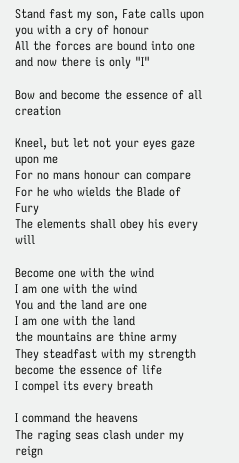Stand fast my son, Fate calls upon you with a cry of honour
All the forces are bound into one and now there is only "I"

Bow and become the essence of all creation

Kneel, but let not your eyes gaze upon me
For no mans honour can compare
For he who wields the Blade of Fury
The elements shall obey his every will

Become one with the wind
I am one with the wind
You and the land are one
I am one with the land
the mountains are thine army
They steadfast with my strength
become the essence of life
I compel its every breath

I command the heavens
The raging seas clash under my reign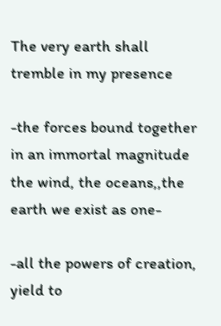The very earth shall tremble in my presence

-the forces bound together
in an immortal magnitude
the wind, the oceans,,the earth we exist as one-

-all the powers of creation, yield to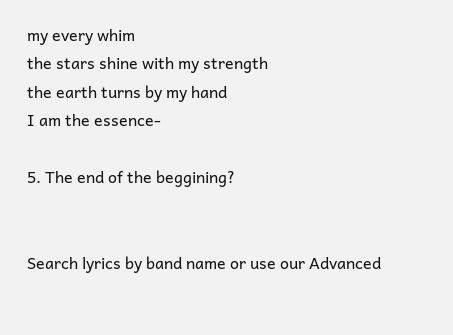my every whim
the stars shine with my strength
the earth turns by my hand
I am the essence-

5. The end of the beggining?


Search lyrics by band name or use our Advanced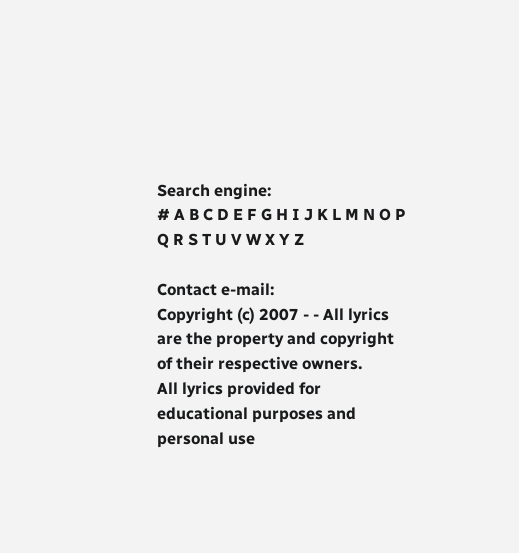Search engine:
# A B C D E F G H I J K L M N O P Q R S T U V W X Y Z

Contact e-mail:
Copyright (c) 2007 - - All lyrics are the property and copyright of their respective owners.
All lyrics provided for educational purposes and personal use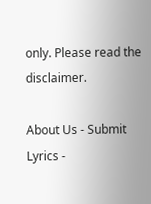only. Please read the disclaimer.

About Us - Submit Lyrics -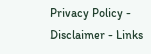Privacy Policy - Disclaimer - Links